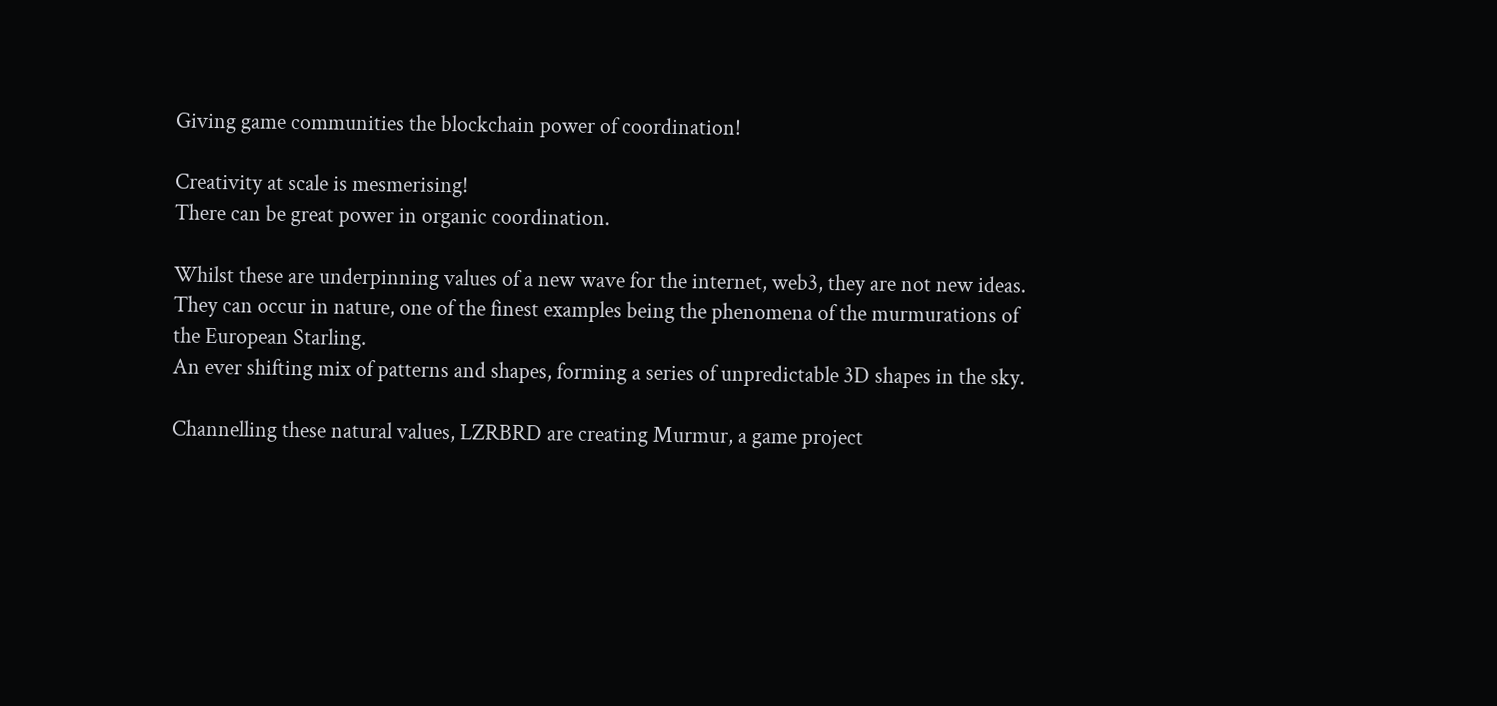Giving game communities the blockchain power of coordination!

Creativity at scale is mesmerising!
There can be great power in organic coordination.

Whilst these are underpinning values of a new wave for the internet, web3, they are not new ideas. They can occur in nature, one of the finest examples being the phenomena of the murmurations of the European Starling.
An ever shifting mix of patterns and shapes, forming a series of unpredictable 3D shapes in the sky.

Channelling these natural values, LZRBRD are creating Murmur, a game project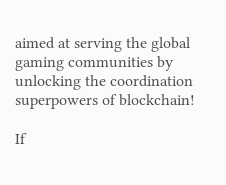aimed at serving the global gaming communities by unlocking the coordination superpowers of blockchain!

If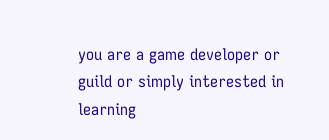you are a game developer or guild or simply interested in learning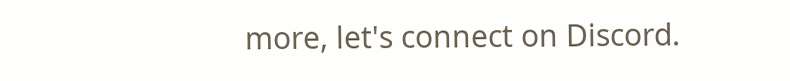more, let's connect on Discord.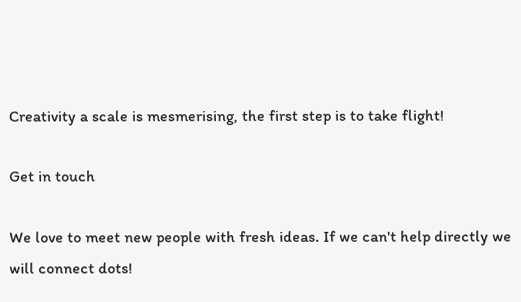Creativity a scale is mesmerising, the first step is to take flight!

Get in touch

We love to meet new people with fresh ideas. If we can't help directly we will connect dots!